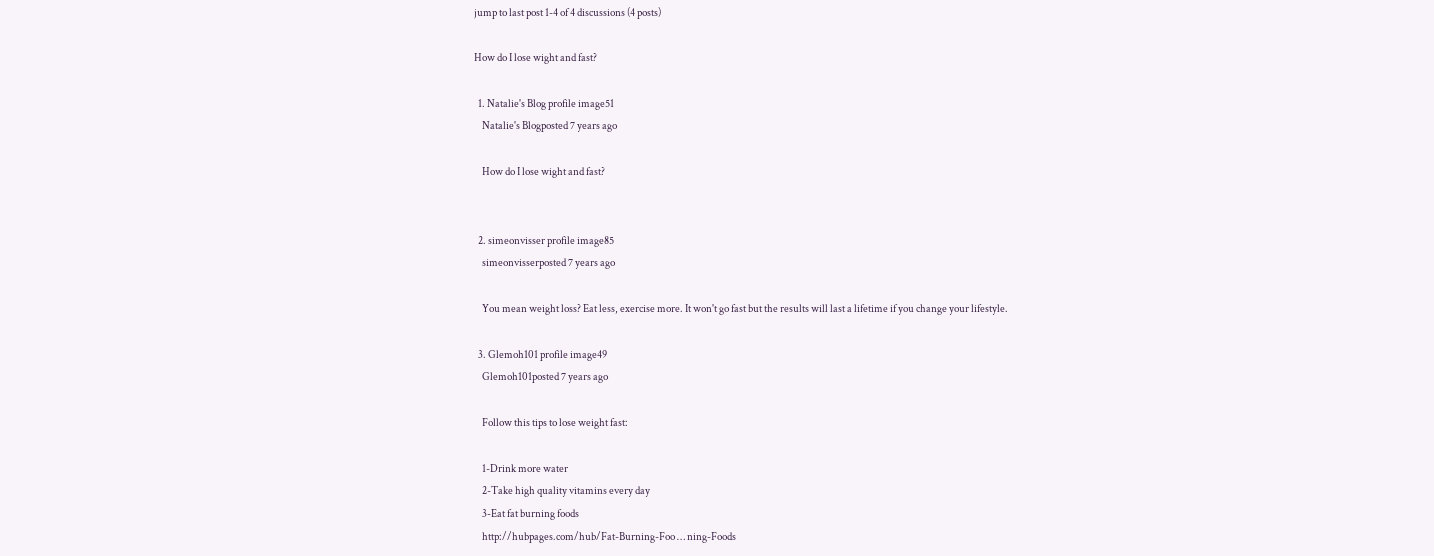jump to last post 1-4 of 4 discussions (4 posts)

How do I lose wight and fast?

  1. Natalie's Blog profile image51
    Natalie's Blogposted 7 years ago

    How do I lose wight and fast?


  2. simeonvisser profile image85
    simeonvisserposted 7 years ago

    You mean weight loss? Eat less, exercise more. It won't go fast but the results will last a lifetime if you change your lifestyle.

  3. Glemoh101 profile image49
    Glemoh101posted 7 years ago

    Follow this tips to lose weight fast:

    1-Drink more water
    2-Take high quality vitamins every day
    3-Eat fat burning foods
    http://hubpages.com/hub/Fat-Burning-Foo … ning-Foods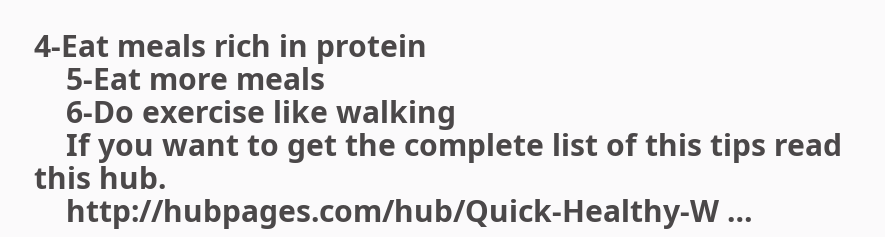4-Eat meals rich in protein
    5-Eat more meals
    6-Do exercise like walking
    If you want to get the complete list of this tips read this hub.
    http://hubpages.com/hub/Quick-Healthy-W …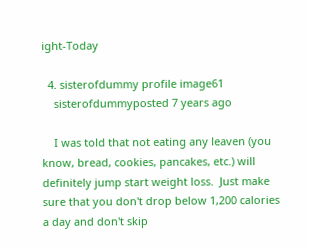ight-Today

  4. sisterofdummy profile image61
    sisterofdummyposted 7 years ago

    I was told that not eating any leaven (you know, bread, cookies, pancakes, etc.) will definitely jump start weight loss.  Just make sure that you don't drop below 1,200 calories a day and don't skip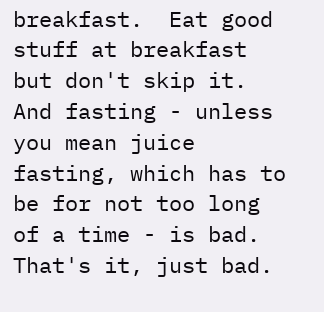breakfast.  Eat good stuff at breakfast but don't skip it.  And fasting - unless you mean juice fasting, which has to be for not too long of a time - is bad.  That's it, just bad.